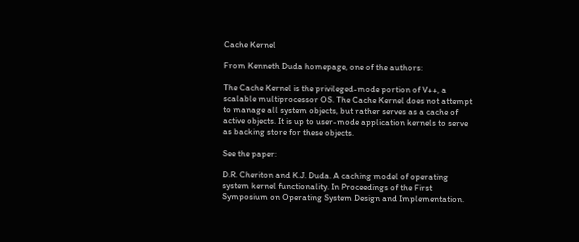Cache Kernel

From Kenneth Duda homepage, one of the authors:

The Cache Kernel is the privileged-mode portion of V++, a scalable multiprocessor OS. The Cache Kernel does not attempt to manage all system objects, but rather serves as a cache of active objects. It is up to user-mode application kernels to serve as backing store for these objects.

See the paper:

D.R. Cheriton and K.J. Duda. A caching model of operating system kernel functionality. In Proceedings of the First Symposium on Operating System Design and Implementation.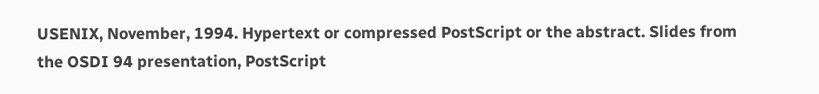USENIX, November, 1994. Hypertext or compressed PostScript or the abstract. Slides from the OSDI 94 presentation, PostScript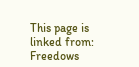This page is linked from: Freedows